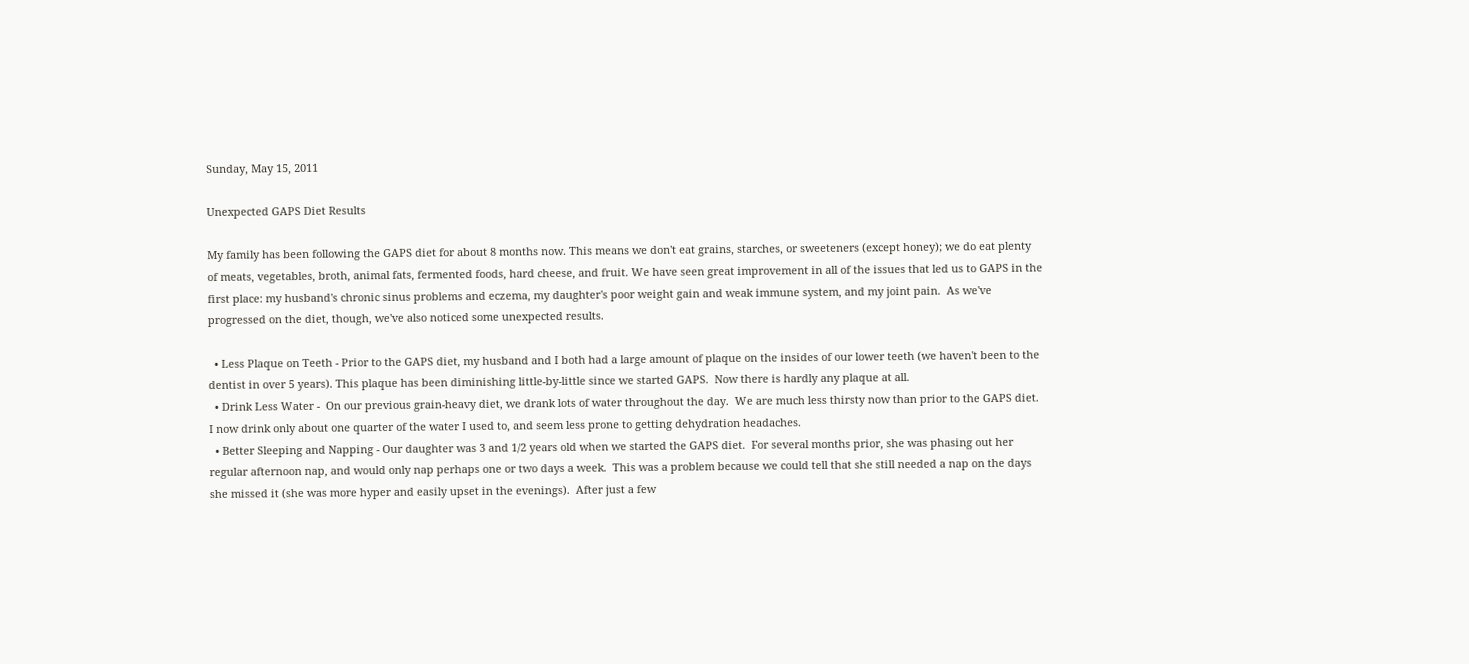Sunday, May 15, 2011

Unexpected GAPS Diet Results

My family has been following the GAPS diet for about 8 months now. This means we don't eat grains, starches, or sweeteners (except honey); we do eat plenty of meats, vegetables, broth, animal fats, fermented foods, hard cheese, and fruit. We have seen great improvement in all of the issues that led us to GAPS in the first place: my husband's chronic sinus problems and eczema, my daughter's poor weight gain and weak immune system, and my joint pain.  As we've progressed on the diet, though, we've also noticed some unexpected results.

  • Less Plaque on Teeth - Prior to the GAPS diet, my husband and I both had a large amount of plaque on the insides of our lower teeth (we haven't been to the dentist in over 5 years). This plaque has been diminishing little-by-little since we started GAPS.  Now there is hardly any plaque at all.
  • Drink Less Water -  On our previous grain-heavy diet, we drank lots of water throughout the day.  We are much less thirsty now than prior to the GAPS diet. I now drink only about one quarter of the water I used to, and seem less prone to getting dehydration headaches.
  • Better Sleeping and Napping - Our daughter was 3 and 1/2 years old when we started the GAPS diet.  For several months prior, she was phasing out her regular afternoon nap, and would only nap perhaps one or two days a week.  This was a problem because we could tell that she still needed a nap on the days she missed it (she was more hyper and easily upset in the evenings).  After just a few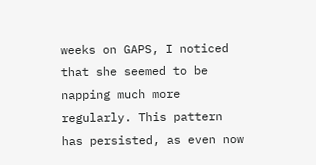weeks on GAPS, I noticed that she seemed to be napping much more regularly. This pattern has persisted, as even now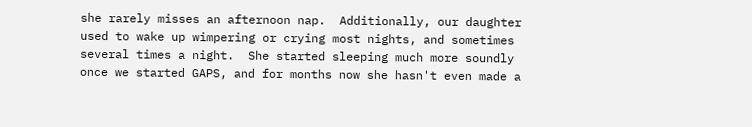she rarely misses an afternoon nap.  Additionally, our daughter used to wake up wimpering or crying most nights, and sometimes several times a night.  She started sleeping much more soundly once we started GAPS, and for months now she hasn't even made a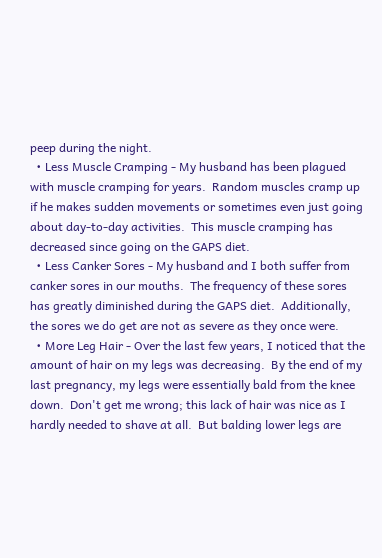peep during the night.
  • Less Muscle Cramping - My husband has been plagued with muscle cramping for years.  Random muscles cramp up if he makes sudden movements or sometimes even just going about day-to-day activities.  This muscle cramping has decreased since going on the GAPS diet.
  • Less Canker Sores - My husband and I both suffer from canker sores in our mouths.  The frequency of these sores has greatly diminished during the GAPS diet.  Additionally, the sores we do get are not as severe as they once were.
  • More Leg Hair - Over the last few years, I noticed that the amount of hair on my legs was decreasing.  By the end of my last pregnancy, my legs were essentially bald from the knee down.  Don't get me wrong; this lack of hair was nice as I hardly needed to shave at all.  But balding lower legs are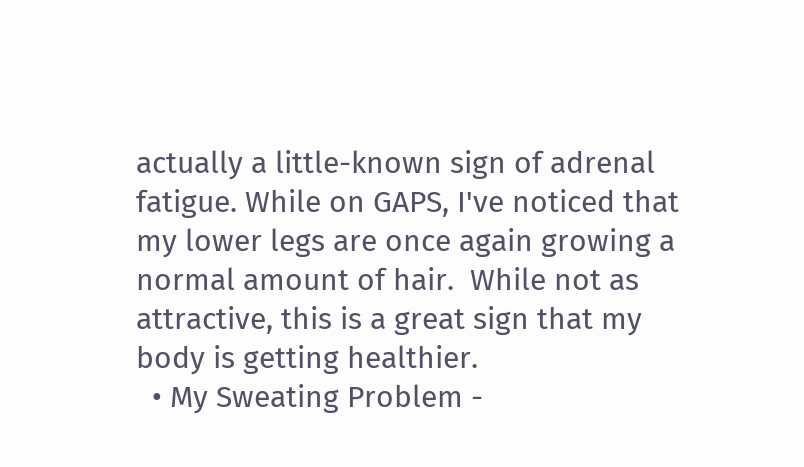actually a little-known sign of adrenal fatigue. While on GAPS, I've noticed that my lower legs are once again growing a normal amount of hair.  While not as attractive, this is a great sign that my body is getting healthier.
  • My Sweating Problem -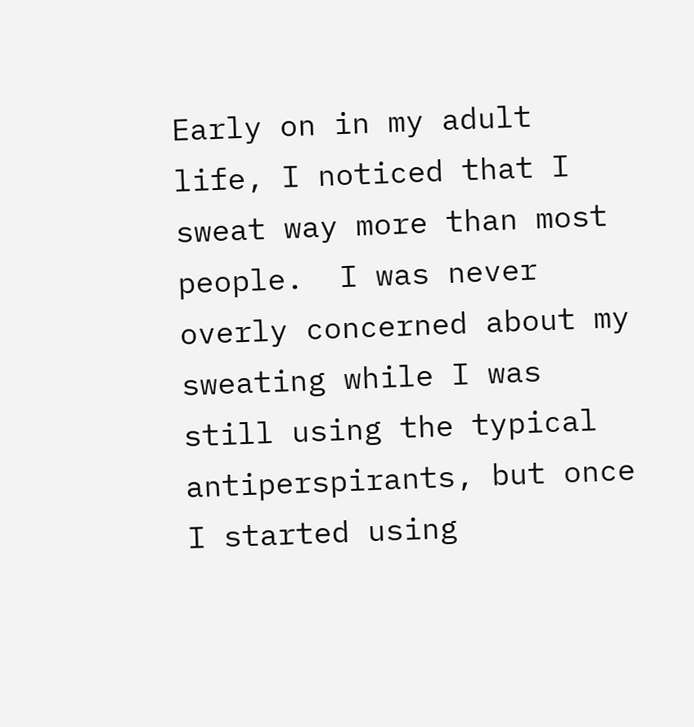Early on in my adult life, I noticed that I sweat way more than most people.  I was never overly concerned about my sweating while I was still using the typical antiperspirants, but once I started using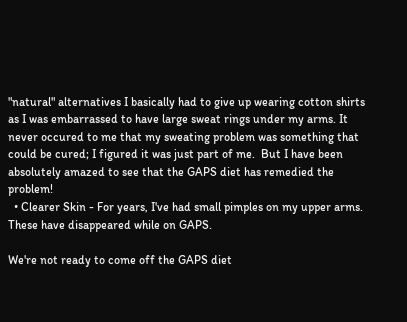"natural" alternatives I basically had to give up wearing cotton shirts as I was embarrassed to have large sweat rings under my arms. It never occured to me that my sweating problem was something that could be cured; I figured it was just part of me.  But I have been absolutely amazed to see that the GAPS diet has remedied the problem!
  • Clearer Skin - For years, I've had small pimples on my upper arms.  These have disappeared while on GAPS.

We're not ready to come off the GAPS diet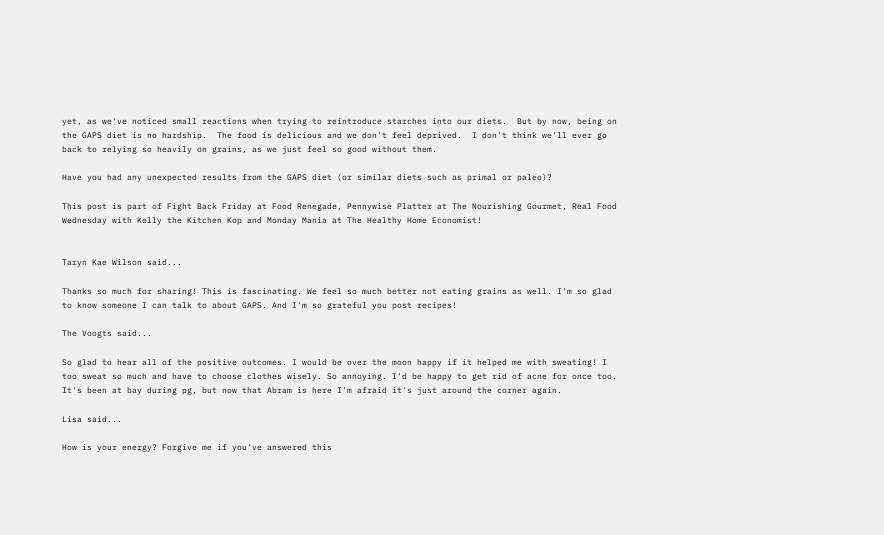yet, as we've noticed small reactions when trying to reintroduce starches into our diets.  But by now, being on the GAPS diet is no hardship.  The food is delicious and we don't feel deprived.  I don't think we'll ever go back to relying so heavily on grains, as we just feel so good without them.

Have you had any unexpected results from the GAPS diet (or similar diets such as primal or paleo)?

This post is part of Fight Back Friday at Food Renegade, Pennywise Platter at The Nourishing Gourmet, Real Food Wednesday with Kelly the Kitchen Kop and Monday Mania at The Healthy Home Economist!


Taryn Kae Wilson said...

Thanks so much for sharing! This is fascinating. We feel so much better not eating grains as well. I'm so glad to know someone I can talk to about GAPS. And I'm so grateful you post recipes!

The Voogts said...

So glad to hear all of the positive outcomes. I would be over the moon happy if it helped me with sweating! I too sweat so much and have to choose clothes wisely. So annoying. I'd be happy to get rid of acne for once too. It's been at bay during pg, but now that Abram is here I'm afraid it's just around the corner again.

Lisa said...

How is your energy? Forgive me if you've answered this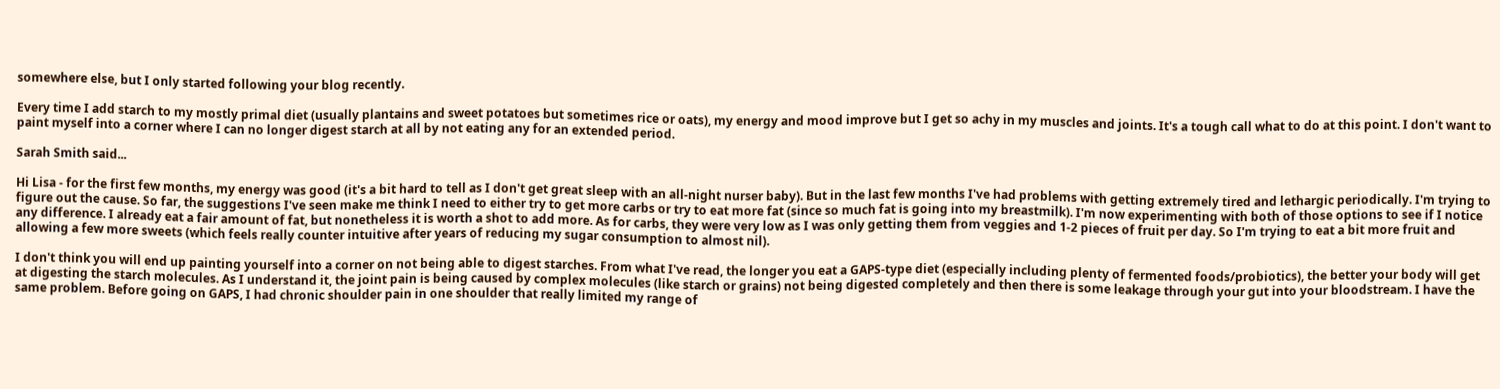somewhere else, but I only started following your blog recently.

Every time I add starch to my mostly primal diet (usually plantains and sweet potatoes but sometimes rice or oats), my energy and mood improve but I get so achy in my muscles and joints. It's a tough call what to do at this point. I don't want to paint myself into a corner where I can no longer digest starch at all by not eating any for an extended period.

Sarah Smith said...

Hi Lisa - for the first few months, my energy was good (it's a bit hard to tell as I don't get great sleep with an all-night nurser baby). But in the last few months I've had problems with getting extremely tired and lethargic periodically. I'm trying to figure out the cause. So far, the suggestions I've seen make me think I need to either try to get more carbs or try to eat more fat (since so much fat is going into my breastmilk). I'm now experimenting with both of those options to see if I notice any difference. I already eat a fair amount of fat, but nonetheless it is worth a shot to add more. As for carbs, they were very low as I was only getting them from veggies and 1-2 pieces of fruit per day. So I'm trying to eat a bit more fruit and allowing a few more sweets (which feels really counter intuitive after years of reducing my sugar consumption to almost nil).

I don't think you will end up painting yourself into a corner on not being able to digest starches. From what I've read, the longer you eat a GAPS-type diet (especially including plenty of fermented foods/probiotics), the better your body will get at digesting the starch molecules. As I understand it, the joint pain is being caused by complex molecules (like starch or grains) not being digested completely and then there is some leakage through your gut into your bloodstream. I have the same problem. Before going on GAPS, I had chronic shoulder pain in one shoulder that really limited my range of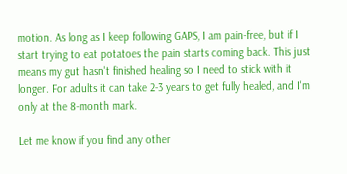motion. As long as I keep following GAPS, I am pain-free, but if I start trying to eat potatoes the pain starts coming back. This just means my gut hasn't finished healing so I need to stick with it longer. For adults it can take 2-3 years to get fully healed, and I'm only at the 8-month mark.

Let me know if you find any other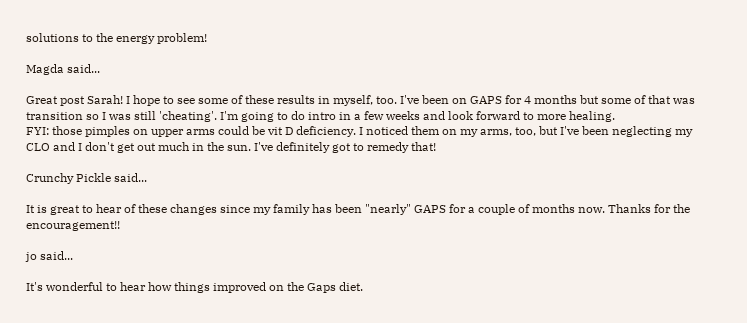solutions to the energy problem!

Magda said...

Great post Sarah! I hope to see some of these results in myself, too. I've been on GAPS for 4 months but some of that was transition so I was still 'cheating'. I'm going to do intro in a few weeks and look forward to more healing.
FYI: those pimples on upper arms could be vit D deficiency. I noticed them on my arms, too, but I've been neglecting my CLO and I don't get out much in the sun. I've definitely got to remedy that!

Crunchy Pickle said...

It is great to hear of these changes since my family has been "nearly" GAPS for a couple of months now. Thanks for the encouragement!!

jo said...

It's wonderful to hear how things improved on the Gaps diet.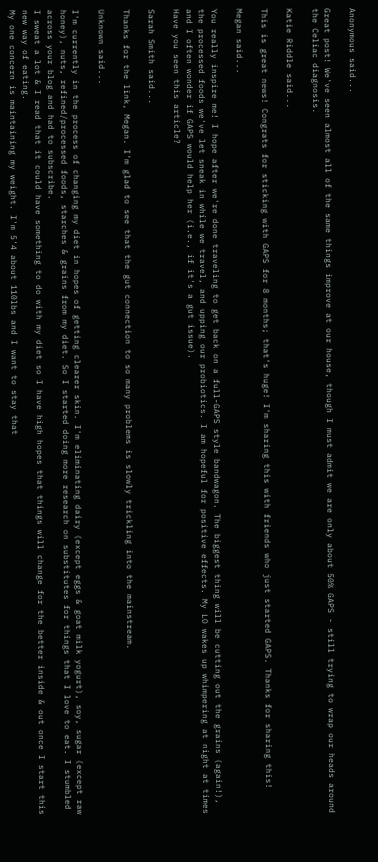Anonymous said...

Great post! We've seen almost all of the same things improve at our house, though I must admit we are only about 50% GAPS - still trying to wrap our heads around the Celiac diagnosis.

Katie Riddle said...

This is great news! Congrats for sticking with GAPS for 8 months; that's huge! I'm sharing this with friends who just started GAPS. Thanks for sharing this!

Megan said...

You really inspire me! I hope after we're done traveling to get back on a full-GAPS style bandwagon. The biggest thing will be cutting out the grains (again!), the processed foods we've let sneak in while we travel, and upping our probiotics. I am hopeful for positive effects. My LO wakes up whimpering at night at times and I often wonder if GAPS would help her (i.e., if it's a gut issue).
Have you seen this article?

Sarah Smith said...

Thanks for the link, Megan. I'm glad to see that the gut connection to so many problems is slowly trickling into the mainstream.

Unknown said...

I'm currently in the process of changing my diet in hopes of getting clearer skin. I'm eliminating dairy (except eggs & goat milk yogurt), soy, sugar (except raw honey), nuts, refined/processed foods, starches & grains from my diet. So I started doing more research on substitutes for things that I love to eat. I stumbled across your blog and had to subscribe.
I sweat a lot & I read that it could have something to do with my diet so I have high hopes that things will change for the better inside & out once I start this new way of eating.
My one concern is maintaining my weight. I'm 5'4 about 110lbs and I want to stay that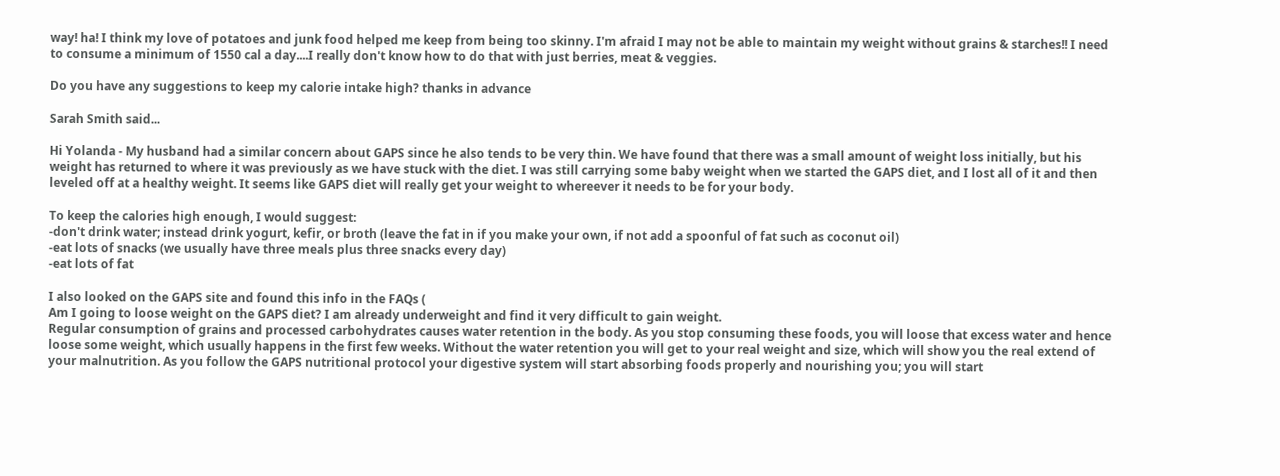way! ha! I think my love of potatoes and junk food helped me keep from being too skinny. I'm afraid I may not be able to maintain my weight without grains & starches!! I need to consume a minimum of 1550 cal a day....I really don't know how to do that with just berries, meat & veggies.

Do you have any suggestions to keep my calorie intake high? thanks in advance

Sarah Smith said...

Hi Yolanda - My husband had a similar concern about GAPS since he also tends to be very thin. We have found that there was a small amount of weight loss initially, but his weight has returned to where it was previously as we have stuck with the diet. I was still carrying some baby weight when we started the GAPS diet, and I lost all of it and then leveled off at a healthy weight. It seems like GAPS diet will really get your weight to whereever it needs to be for your body.

To keep the calories high enough, I would suggest:
-don't drink water; instead drink yogurt, kefir, or broth (leave the fat in if you make your own, if not add a spoonful of fat such as coconut oil)
-eat lots of snacks (we usually have three meals plus three snacks every day)
-eat lots of fat

I also looked on the GAPS site and found this info in the FAQs (
Am I going to loose weight on the GAPS diet? I am already underweight and find it very difficult to gain weight.
Regular consumption of grains and processed carbohydrates causes water retention in the body. As you stop consuming these foods, you will loose that excess water and hence loose some weight, which usually happens in the first few weeks. Without the water retention you will get to your real weight and size, which will show you the real extend of your malnutrition. As you follow the GAPS nutritional protocol your digestive system will start absorbing foods properly and nourishing you; you will start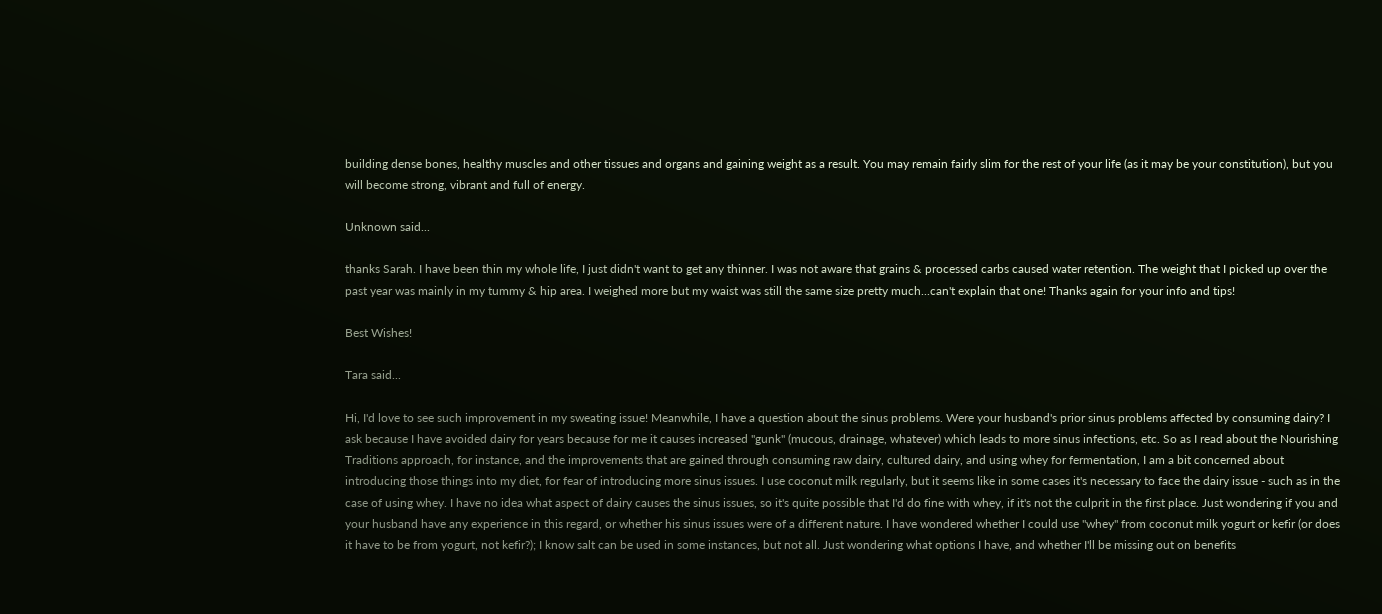building dense bones, healthy muscles and other tissues and organs and gaining weight as a result. You may remain fairly slim for the rest of your life (as it may be your constitution), but you will become strong, vibrant and full of energy.

Unknown said...

thanks Sarah. I have been thin my whole life, I just didn't want to get any thinner. I was not aware that grains & processed carbs caused water retention. The weight that I picked up over the past year was mainly in my tummy & hip area. I weighed more but my waist was still the same size pretty much...can't explain that one! Thanks again for your info and tips!

Best Wishes!

Tara said...

Hi, I'd love to see such improvement in my sweating issue! Meanwhile, I have a question about the sinus problems. Were your husband's prior sinus problems affected by consuming dairy? I ask because I have avoided dairy for years because for me it causes increased "gunk" (mucous, drainage, whatever) which leads to more sinus infections, etc. So as I read about the Nourishing Traditions approach, for instance, and the improvements that are gained through consuming raw dairy, cultured dairy, and using whey for fermentation, I am a bit concerned about introducing those things into my diet, for fear of introducing more sinus issues. I use coconut milk regularly, but it seems like in some cases it's necessary to face the dairy issue - such as in the case of using whey. I have no idea what aspect of dairy causes the sinus issues, so it's quite possible that I'd do fine with whey, if it's not the culprit in the first place. Just wondering if you and your husband have any experience in this regard, or whether his sinus issues were of a different nature. I have wondered whether I could use "whey" from coconut milk yogurt or kefir (or does it have to be from yogurt, not kefir?); I know salt can be used in some instances, but not all. Just wondering what options I have, and whether I'll be missing out on benefits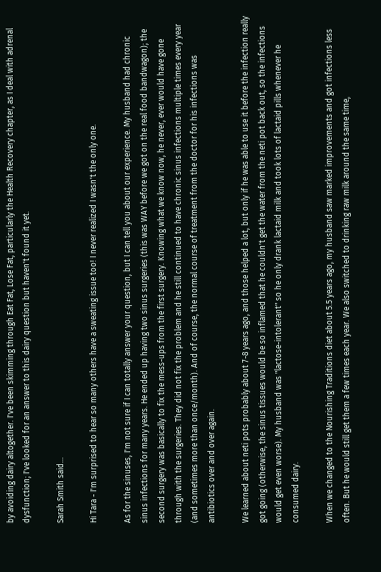by avoiding dairy altogether. I've been skimming through Eat Fat, Lose Fat, particularly the Health Recovery chapter, as I deal with adrenal dysfunction; I've looked for an answer to this dairy question but haven't found it yet.

Sarah Smith said...

Hi Tara - I'm surprised to hear so many others have a sweating issue too! I never realized I wasn't the only one.

As for the sinuses, I'm not sure if I can totally answer your question, but I can tell you about our experience. My husband had chronic sinus infections for many years. He ended up having two sinus surgeries (this was WAY before we got on the real food bandwagon); the second surgery was basically to fix the mess-ups from the first surgery. Knowing what we know now, he never, ever would have gone through with the surgeries. They did not fix the problem and he still continued to have chronic sinus infections multiple times every year (and sometimes more than once/month). And of course, the normal course of treatment from the doctor for his infections was antibiotics over and over again.

We learned about neti pots probably about 7-8 years ago, and those helped a lot, but only if he was able to use it before the infection really got going (otherwise, the sinus tissues would be so inflamed that he couldn't get the water from the neti pot back out, so the infections would get even worse). My husband was "lactose-intolerant" so he only drank lactaid milk and took lots of lactaid pills whenever he consumed dairy.

When we changed to the Nourishing Traditions diet about 5.5 years ago, my husband saw marked improvements and got infections less often. But he would still get them a few times each year. We also switched to drinking raw milk around the same time,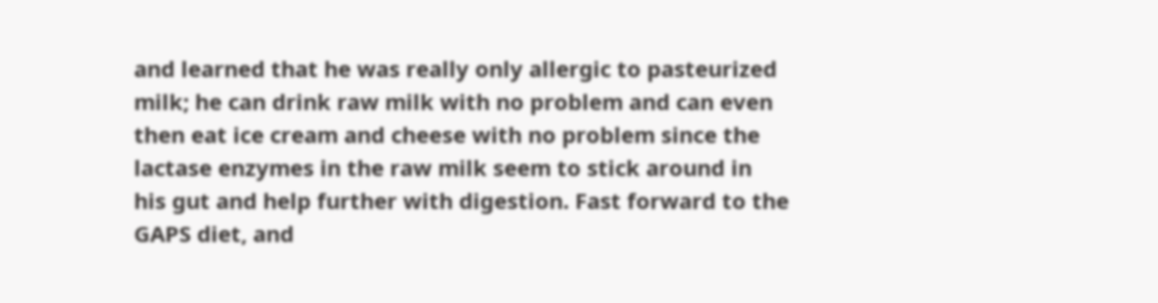and learned that he was really only allergic to pasteurized milk; he can drink raw milk with no problem and can even then eat ice cream and cheese with no problem since the lactase enzymes in the raw milk seem to stick around in his gut and help further with digestion. Fast forward to the GAPS diet, and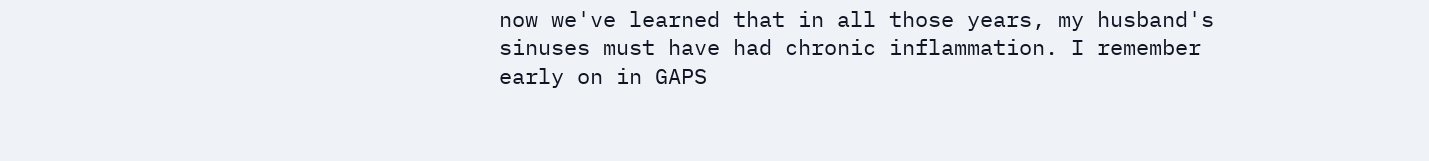now we've learned that in all those years, my husband's sinuses must have had chronic inflammation. I remember early on in GAPS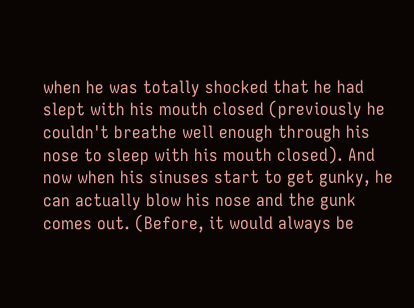when he was totally shocked that he had slept with his mouth closed (previously he couldn't breathe well enough through his nose to sleep with his mouth closed). And now when his sinuses start to get gunky, he can actually blow his nose and the gunk comes out. (Before, it would always be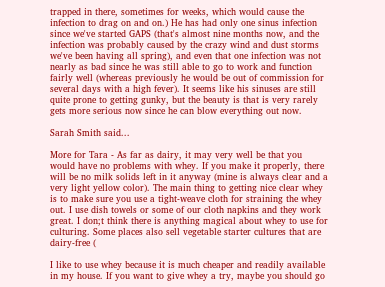trapped in there, sometimes for weeks, which would cause the infection to drag on and on.) He has had only one sinus infection since we've started GAPS (that's almost nine months now, and the infection was probably caused by the crazy wind and dust storms we've been having all spring), and even that one infection was not nearly as bad since he was still able to go to work and function fairly well (whereas previously he would be out of commission for several days with a high fever). It seems like his sinuses are still quite prone to getting gunky, but the beauty is that is very rarely gets more serious now since he can blow everything out now.

Sarah Smith said...

More for Tara - As far as dairy, it may very well be that you would have no problems with whey. If you make it properly, there will be no milk solids left in it anyway (mine is always clear and a very light yellow color). The main thing to getting nice clear whey is to make sure you use a tight-weave cloth for straining the whey out. I use dish towels or some of our cloth napkins and they work great. I don;t think there is anything magical about whey to use for culturing. Some places also sell vegetable starter cultures that are dairy-free (

I like to use whey because it is much cheaper and readily available in my house. If you want to give whey a try, maybe you should go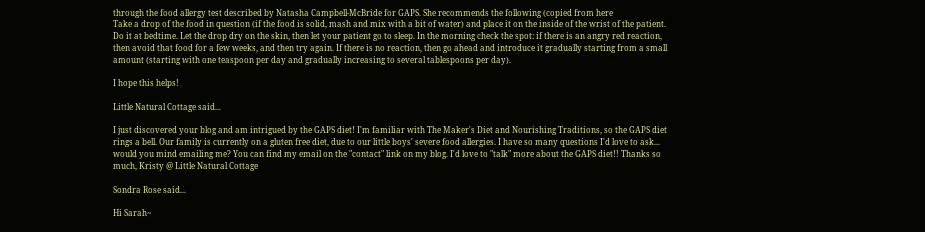through the food allergy test described by Natasha Campbell-McBride for GAPS. She recommends the following (copied from here
Take a drop of the food in question (if the food is solid, mash and mix with a bit of water) and place it on the inside of the wrist of the patient. Do it at bedtime. Let the drop dry on the skin, then let your patient go to sleep. In the morning check the spot: if there is an angry red reaction, then avoid that food for a few weeks, and then try again. If there is no reaction, then go ahead and introduce it gradually starting from a small amount (starting with one teaspoon per day and gradually increasing to several tablespoons per day).

I hope this helps!

Little Natural Cottage said...

I just discovered your blog and am intrigued by the GAPS diet! I'm familiar with The Maker's Diet and Nourishing Traditions, so the GAPS diet rings a bell. Our family is currently on a gluten free diet, due to our little boys' severe food allergies. I have so many questions I'd love to ask... would you mind emailing me? You can find my email on the "contact" link on my blog. I'd love to "talk" more about the GAPS diet!! Thanks so much, Kristy @ Little Natural Cottage

Sondra Rose said...

Hi Sarah~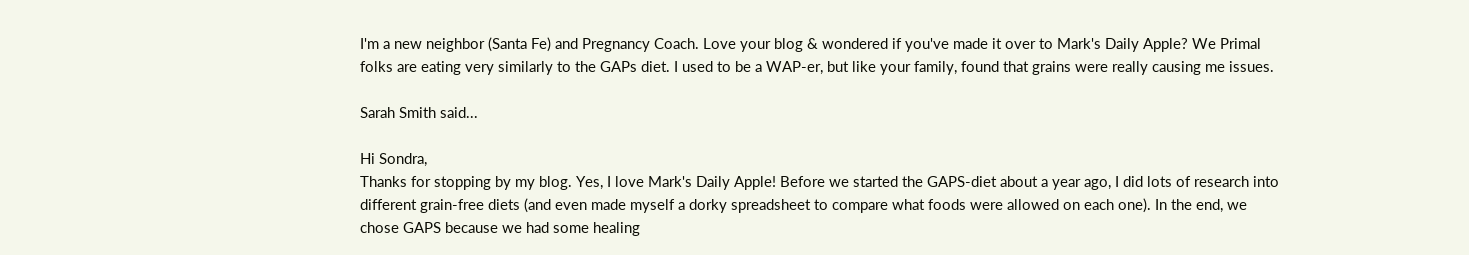I'm a new neighbor (Santa Fe) and Pregnancy Coach. Love your blog & wondered if you've made it over to Mark's Daily Apple? We Primal folks are eating very similarly to the GAPs diet. I used to be a WAP-er, but like your family, found that grains were really causing me issues.

Sarah Smith said...

Hi Sondra,
Thanks for stopping by my blog. Yes, I love Mark's Daily Apple! Before we started the GAPS-diet about a year ago, I did lots of research into different grain-free diets (and even made myself a dorky spreadsheet to compare what foods were allowed on each one). In the end, we chose GAPS because we had some healing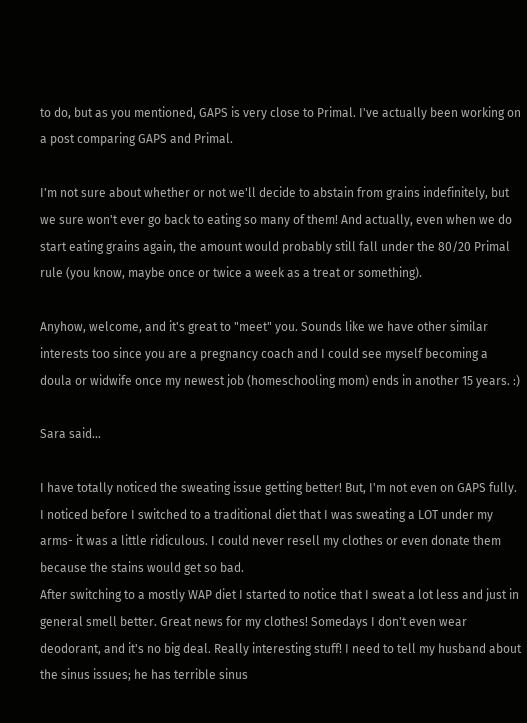to do, but as you mentioned, GAPS is very close to Primal. I've actually been working on a post comparing GAPS and Primal.

I'm not sure about whether or not we'll decide to abstain from grains indefinitely, but we sure won't ever go back to eating so many of them! And actually, even when we do start eating grains again, the amount would probably still fall under the 80/20 Primal rule (you know, maybe once or twice a week as a treat or something).

Anyhow, welcome, and it's great to "meet" you. Sounds like we have other similar interests too since you are a pregnancy coach and I could see myself becoming a doula or widwife once my newest job (homeschooling mom) ends in another 15 years. :)

Sara said...

I have totally noticed the sweating issue getting better! But, I'm not even on GAPS fully. I noticed before I switched to a traditional diet that I was sweating a LOT under my arms- it was a little ridiculous. I could never resell my clothes or even donate them because the stains would get so bad.
After switching to a mostly WAP diet I started to notice that I sweat a lot less and just in general smell better. Great news for my clothes! Somedays I don't even wear deodorant, and it's no big deal. Really interesting stuff! I need to tell my husband about the sinus issues; he has terrible sinus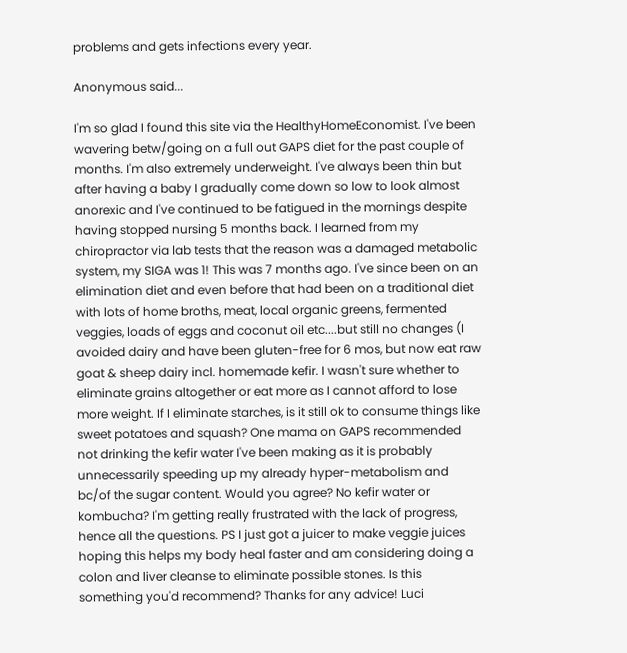problems and gets infections every year.

Anonymous said...

I'm so glad I found this site via the HealthyHomeEconomist. I've been wavering betw/going on a full out GAPS diet for the past couple of months. I'm also extremely underweight. I've always been thin but after having a baby I gradually come down so low to look almost anorexic and I've continued to be fatigued in the mornings despite having stopped nursing 5 months back. I learned from my chiropractor via lab tests that the reason was a damaged metabolic system, my SIGA was 1! This was 7 months ago. I've since been on an elimination diet and even before that had been on a traditional diet with lots of home broths, meat, local organic greens, fermented veggies, loads of eggs and coconut oil etc....but still no changes (I avoided dairy and have been gluten-free for 6 mos, but now eat raw goat & sheep dairy incl. homemade kefir. I wasn't sure whether to eliminate grains altogether or eat more as I cannot afford to lose more weight. If I eliminate starches, is it still ok to consume things like sweet potatoes and squash? One mama on GAPS recommended not drinking the kefir water I've been making as it is probably unnecessarily speeding up my already hyper-metabolism and bc/of the sugar content. Would you agree? No kefir water or kombucha? I'm getting really frustrated with the lack of progress, hence all the questions. PS I just got a juicer to make veggie juices hoping this helps my body heal faster and am considering doing a colon and liver cleanse to eliminate possible stones. Is this something you'd recommend? Thanks for any advice! Luci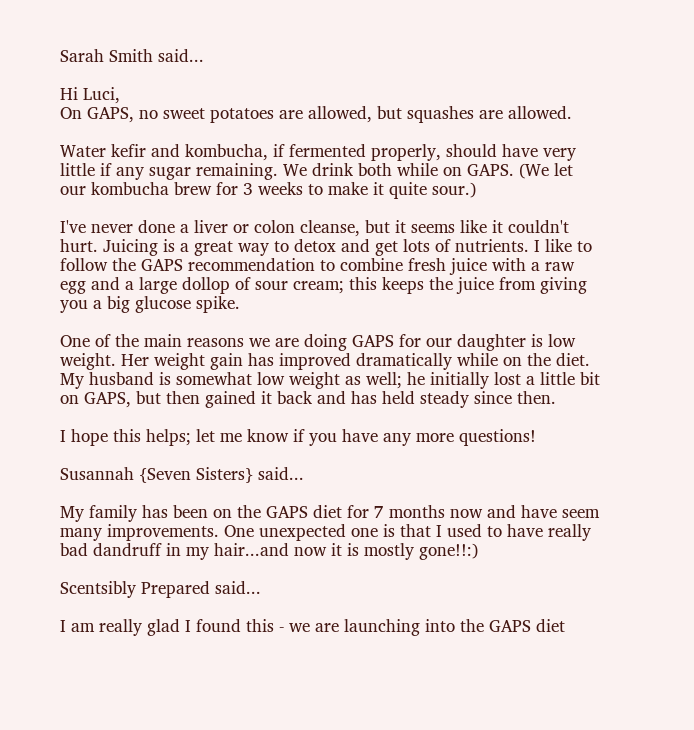Sarah Smith said...

Hi Luci,
On GAPS, no sweet potatoes are allowed, but squashes are allowed.

Water kefir and kombucha, if fermented properly, should have very little if any sugar remaining. We drink both while on GAPS. (We let our kombucha brew for 3 weeks to make it quite sour.)

I've never done a liver or colon cleanse, but it seems like it couldn't hurt. Juicing is a great way to detox and get lots of nutrients. I like to follow the GAPS recommendation to combine fresh juice with a raw egg and a large dollop of sour cream; this keeps the juice from giving you a big glucose spike.

One of the main reasons we are doing GAPS for our daughter is low weight. Her weight gain has improved dramatically while on the diet. My husband is somewhat low weight as well; he initially lost a little bit on GAPS, but then gained it back and has held steady since then.

I hope this helps; let me know if you have any more questions!

Susannah {Seven Sisters} said...

My family has been on the GAPS diet for 7 months now and have seem many improvements. One unexpected one is that I used to have really bad dandruff in my hair...and now it is mostly gone!!:)

Scentsibly Prepared said...

I am really glad I found this - we are launching into the GAPS diet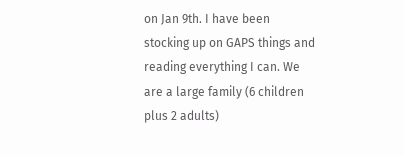on Jan 9th. I have been stocking up on GAPS things and reading everything I can. We are a large family (6 children plus 2 adults)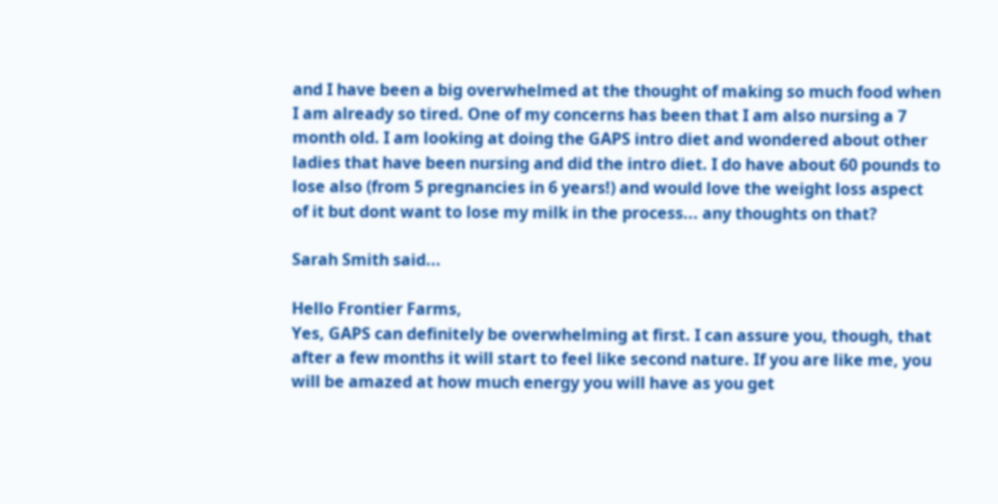and I have been a big overwhelmed at the thought of making so much food when I am already so tired. One of my concerns has been that I am also nursing a 7 month old. I am looking at doing the GAPS intro diet and wondered about other ladies that have been nursing and did the intro diet. I do have about 60 pounds to lose also (from 5 pregnancies in 6 years!) and would love the weight loss aspect of it but dont want to lose my milk in the process... any thoughts on that?

Sarah Smith said...

Hello Frontier Farms,
Yes, GAPS can definitely be overwhelming at first. I can assure you, though, that after a few months it will start to feel like second nature. If you are like me, you will be amazed at how much energy you will have as you get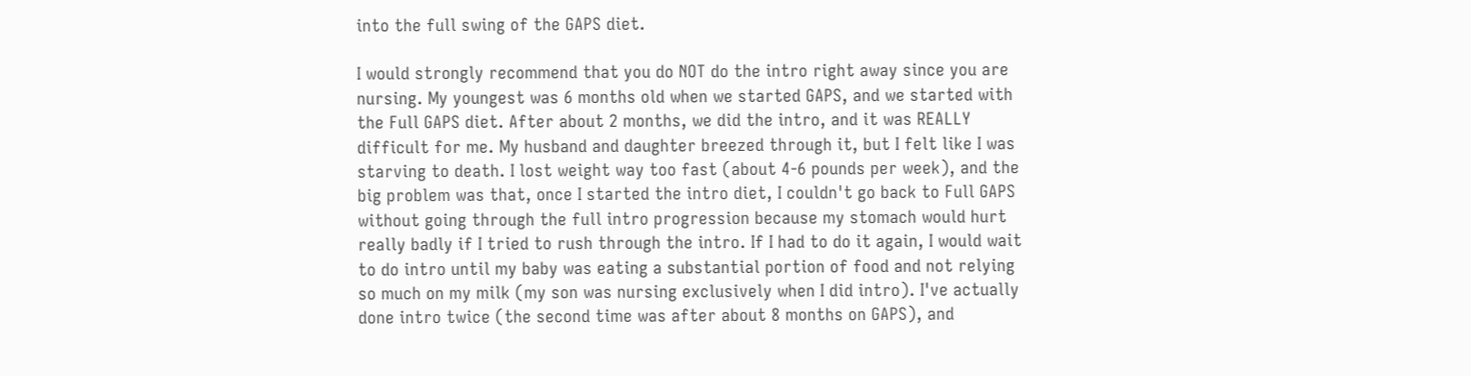into the full swing of the GAPS diet.

I would strongly recommend that you do NOT do the intro right away since you are nursing. My youngest was 6 months old when we started GAPS, and we started with the Full GAPS diet. After about 2 months, we did the intro, and it was REALLY difficult for me. My husband and daughter breezed through it, but I felt like I was starving to death. I lost weight way too fast (about 4-6 pounds per week), and the big problem was that, once I started the intro diet, I couldn't go back to Full GAPS without going through the full intro progression because my stomach would hurt really badly if I tried to rush through the intro. If I had to do it again, I would wait to do intro until my baby was eating a substantial portion of food and not relying so much on my milk (my son was nursing exclusively when I did intro). I've actually done intro twice (the second time was after about 8 months on GAPS), and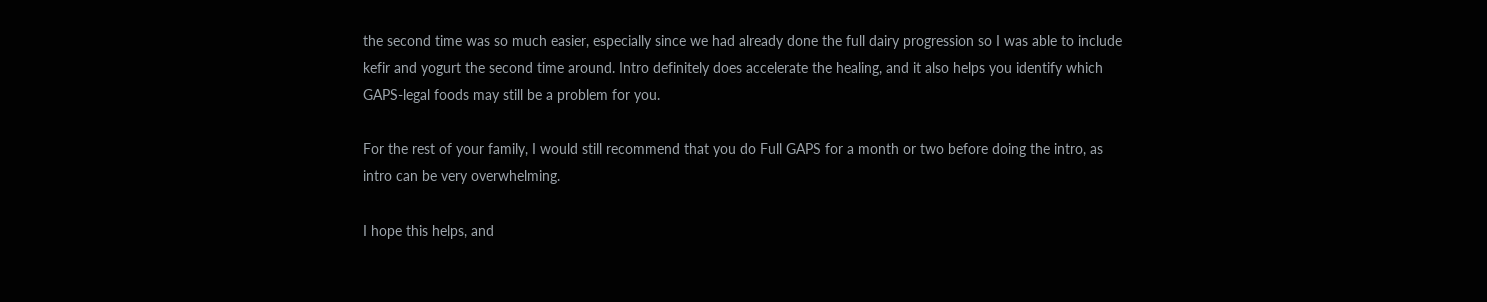the second time was so much easier, especially since we had already done the full dairy progression so I was able to include kefir and yogurt the second time around. Intro definitely does accelerate the healing, and it also helps you identify which GAPS-legal foods may still be a problem for you.

For the rest of your family, I would still recommend that you do Full GAPS for a month or two before doing the intro, as intro can be very overwhelming.

I hope this helps, and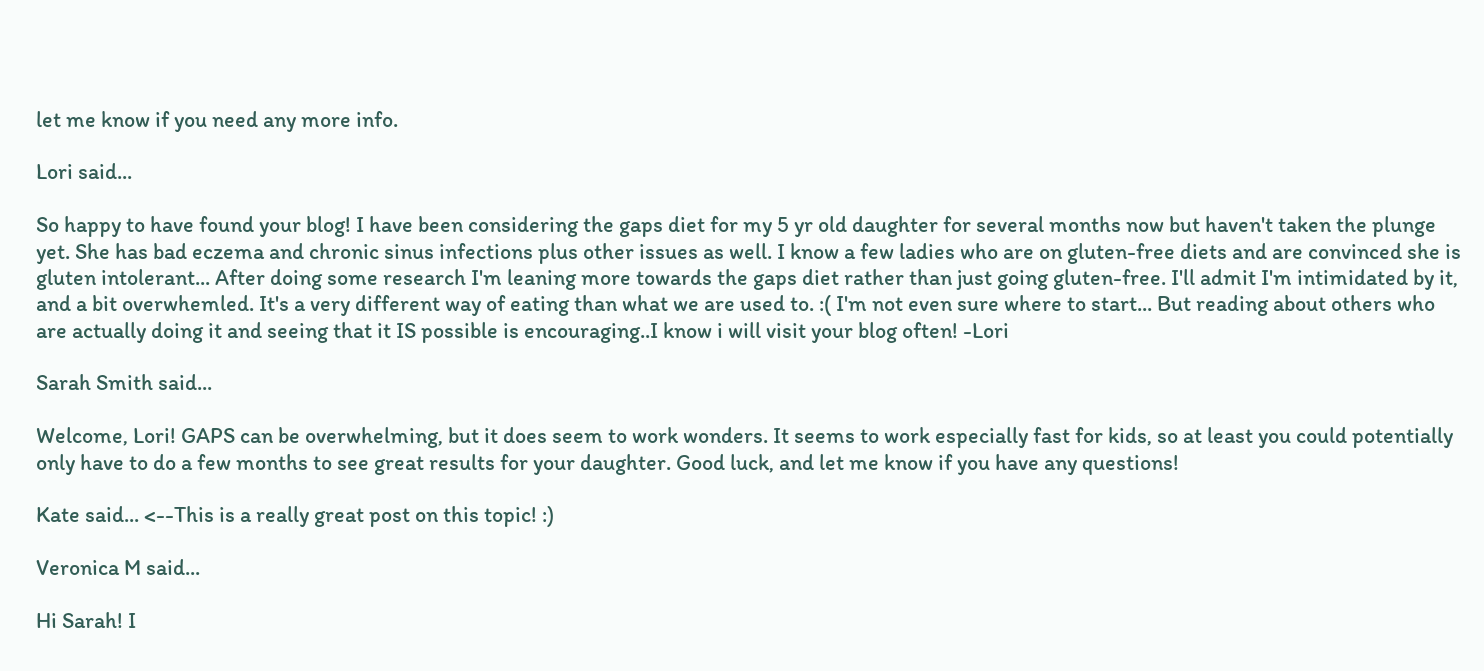let me know if you need any more info.

Lori said...

So happy to have found your blog! I have been considering the gaps diet for my 5 yr old daughter for several months now but haven't taken the plunge yet. She has bad eczema and chronic sinus infections plus other issues as well. I know a few ladies who are on gluten-free diets and are convinced she is gluten intolerant... After doing some research I'm leaning more towards the gaps diet rather than just going gluten-free. I'll admit I'm intimidated by it, and a bit overwhemled. It's a very different way of eating than what we are used to. :( I'm not even sure where to start... But reading about others who are actually doing it and seeing that it IS possible is encouraging..I know i will visit your blog often! -Lori

Sarah Smith said...

Welcome, Lori! GAPS can be overwhelming, but it does seem to work wonders. It seems to work especially fast for kids, so at least you could potentially only have to do a few months to see great results for your daughter. Good luck, and let me know if you have any questions!

Kate said... <--This is a really great post on this topic! :)

Veronica M said...

Hi Sarah! I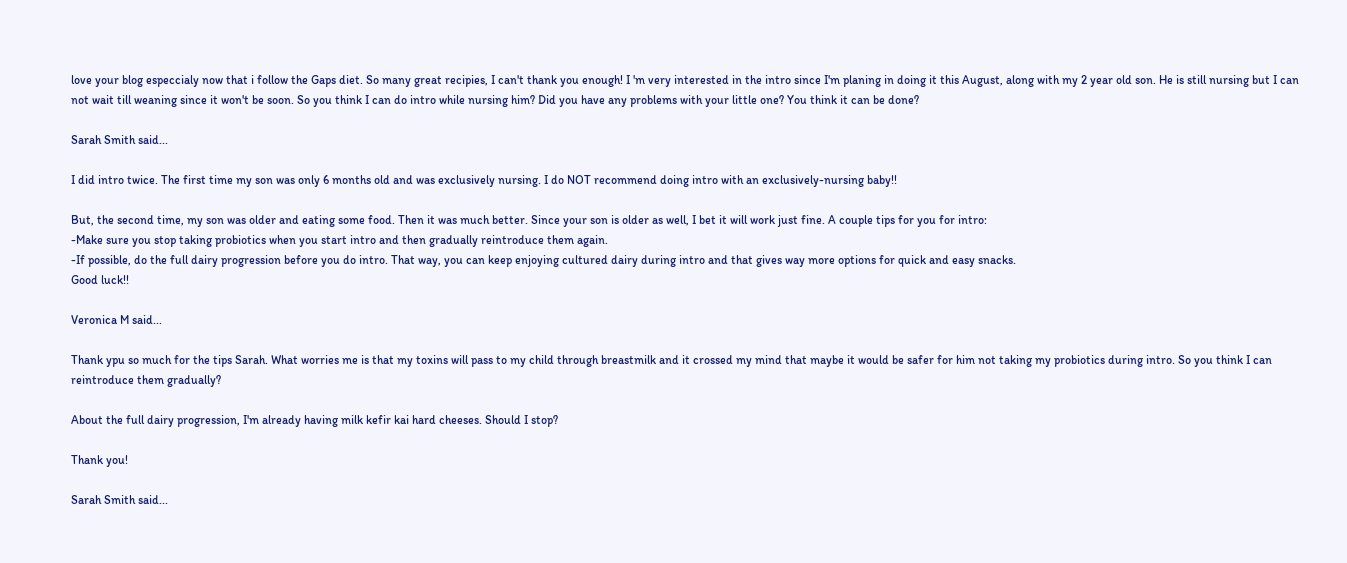love your blog especcialy now that i follow the Gaps diet. So many great recipies, I can't thank you enough! I 'm very interested in the intro since I'm planing in doing it this August, along with my 2 year old son. He is still nursing but I can not wait till weaning since it won't be soon. So you think I can do intro while nursing him? Did you have any problems with your little one? You think it can be done?

Sarah Smith said...

I did intro twice. The first time my son was only 6 months old and was exclusively nursing. I do NOT recommend doing intro with an exclusively-nursing baby!!

But, the second time, my son was older and eating some food. Then it was much better. Since your son is older as well, I bet it will work just fine. A couple tips for you for intro:
-Make sure you stop taking probiotics when you start intro and then gradually reintroduce them again.
-If possible, do the full dairy progression before you do intro. That way, you can keep enjoying cultured dairy during intro and that gives way more options for quick and easy snacks.
Good luck!!

Veronica M said...

Thank ypu so much for the tips Sarah. What worries me is that my toxins will pass to my child through breastmilk and it crossed my mind that maybe it would be safer for him not taking my probiotics during intro. So you think I can reintroduce them gradually?

About the full dairy progression, I'm already having milk kefir kai hard cheeses. Should I stop?

Thank you!

Sarah Smith said...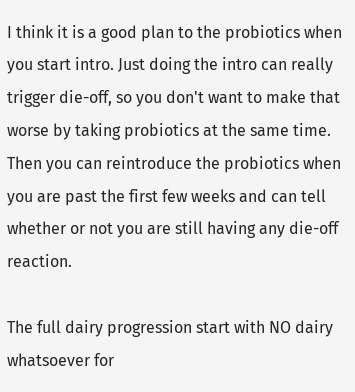I think it is a good plan to the probiotics when you start intro. Just doing the intro can really trigger die-off, so you don't want to make that worse by taking probiotics at the same time. Then you can reintroduce the probiotics when you are past the first few weeks and can tell whether or not you are still having any die-off reaction.

The full dairy progression start with NO dairy whatsoever for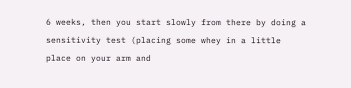6 weeks, then you start slowly from there by doing a sensitivity test (placing some whey in a little place on your arm and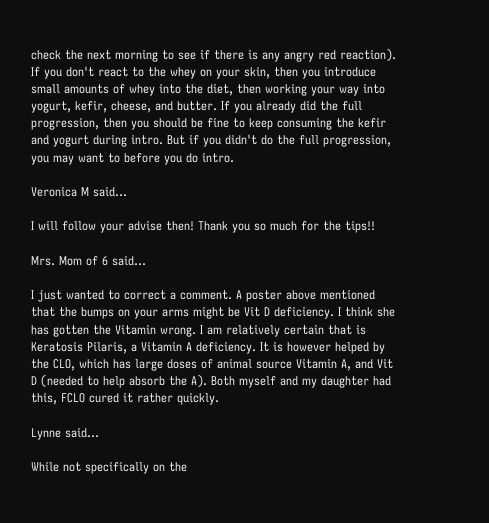check the next morning to see if there is any angry red reaction). If you don't react to the whey on your skin, then you introduce small amounts of whey into the diet, then working your way into yogurt, kefir, cheese, and butter. If you already did the full progression, then you should be fine to keep consuming the kefir and yogurt during intro. But if you didn't do the full progression, you may want to before you do intro.

Veronica M said...

I will follow your advise then! Thank you so much for the tips!!

Mrs. Mom of 6 said...

I just wanted to correct a comment. A poster above mentioned that the bumps on your arms might be Vit D deficiency. I think she has gotten the Vitamin wrong. I am relatively certain that is Keratosis Pilaris, a Vitamin A deficiency. It is however helped by the CLO, which has large doses of animal source Vitamin A, and Vit D (needed to help absorb the A). Both myself and my daughter had this, FCLO cured it rather quickly.

Lynne said...

While not specifically on the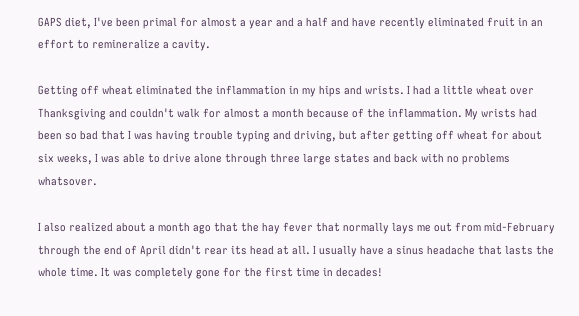GAPS diet, I've been primal for almost a year and a half and have recently eliminated fruit in an effort to remineralize a cavity.

Getting off wheat eliminated the inflammation in my hips and wrists. I had a little wheat over Thanksgiving and couldn't walk for almost a month because of the inflammation. My wrists had been so bad that I was having trouble typing and driving, but after getting off wheat for about six weeks, I was able to drive alone through three large states and back with no problems whatsover.

I also realized about a month ago that the hay fever that normally lays me out from mid-February through the end of April didn't rear its head at all. I usually have a sinus headache that lasts the whole time. It was completely gone for the first time in decades!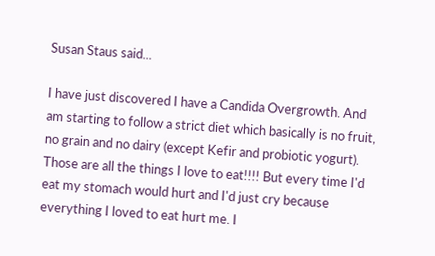Susan Staus said...

I have just discovered I have a Candida Overgrowth. And am starting to follow a strict diet which basically is no fruit, no grain and no dairy (except Kefir and probiotic yogurt). Those are all the things I love to eat!!!! But every time I'd eat my stomach would hurt and I'd just cry because everything I loved to eat hurt me. I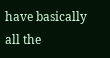have basically all the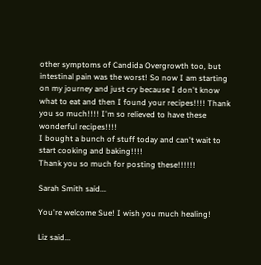other symptoms of Candida Overgrowth too, but intestinal pain was the worst! So now I am starting on my journey and just cry because I don't know what to eat and then I found your recipes!!!! Thank you so much!!!! I'm so relieved to have these wonderful recipes!!!!
I bought a bunch of stuff today and can't wait to start cooking and baking!!!!
Thank you so much for posting these!!!!!!

Sarah Smith said...

You're welcome Sue! I wish you much healing!

Liz said...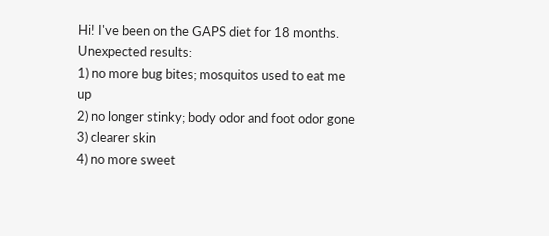Hi! I've been on the GAPS diet for 18 months. Unexpected results:
1) no more bug bites; mosquitos used to eat me up
2) no longer stinky; body odor and foot odor gone
3) clearer skin
4) no more sweet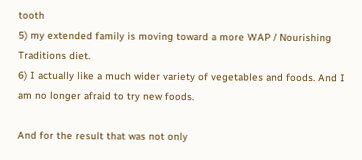tooth
5) my extended family is moving toward a more WAP / Nourishing Traditions diet.
6) I actually like a much wider variety of vegetables and foods. And I am no longer afraid to try new foods.

And for the result that was not only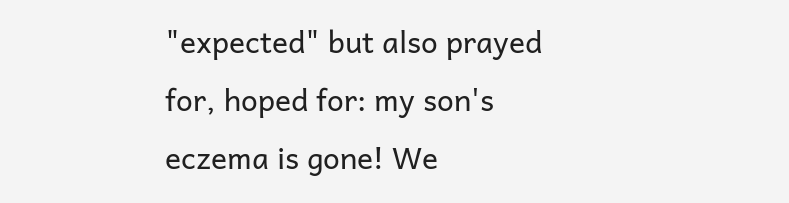"expected" but also prayed for, hoped for: my son's eczema is gone! We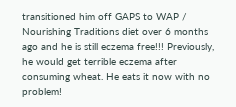transitioned him off GAPS to WAP / Nourishing Traditions diet over 6 months ago and he is still eczema free!!! Previously, he would get terrible eczema after consuming wheat. He eats it now with no problem!